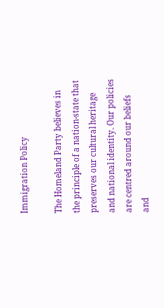Immigration Policy

The Homeland Party believes in the principle of a nation-state that preserves our cultural heritage and national identity. Our policies are centred around our beliefs and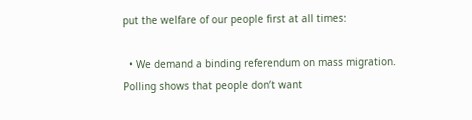put the welfare of our people first at all times:

  • We demand a binding referendum on mass migration. Polling shows that people don’t want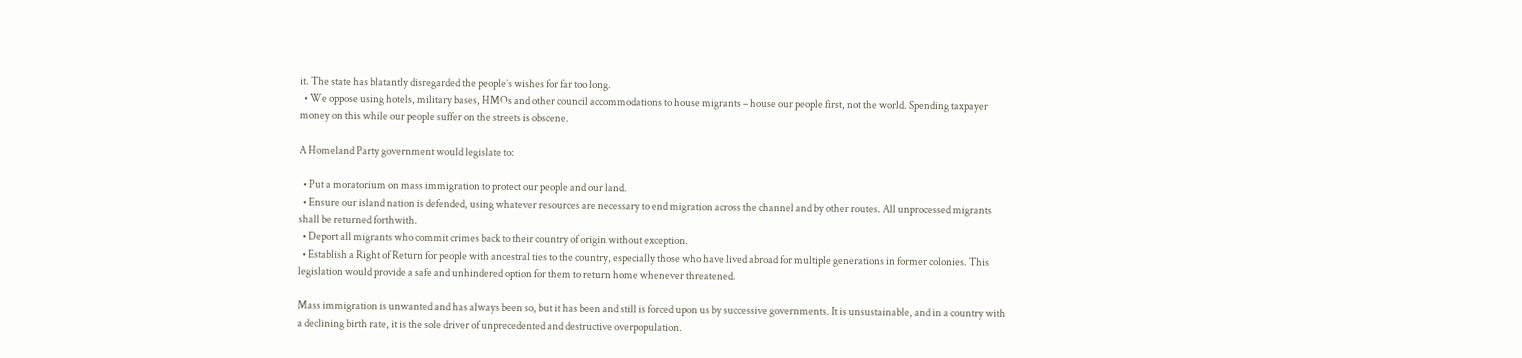it. The state has blatantly disregarded the people’s wishes for far too long.
  • We oppose using hotels, military bases, HMOs and other council accommodations to house migrants – house our people first, not the world. Spending taxpayer money on this while our people suffer on the streets is obscene.

A Homeland Party government would legislate to:

  • Put a moratorium on mass immigration to protect our people and our land.
  • Ensure our island nation is defended, using whatever resources are necessary to end migration across the channel and by other routes. All unprocessed migrants shall be returned forthwith.
  • Deport all migrants who commit crimes back to their country of origin without exception.
  • Establish a Right of Return for people with ancestral ties to the country, especially those who have lived abroad for multiple generations in former colonies. This legislation would provide a safe and unhindered option for them to return home whenever threatened.

Mass immigration is unwanted and has always been so, but it has been and still is forced upon us by successive governments. It is unsustainable, and in a country with a declining birth rate, it is the sole driver of unprecedented and destructive overpopulation.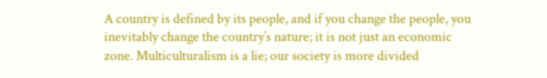A country is defined by its people, and if you change the people, you inevitably change the country’s nature; it is not just an economic zone. Multiculturalism is a lie; our society is more divided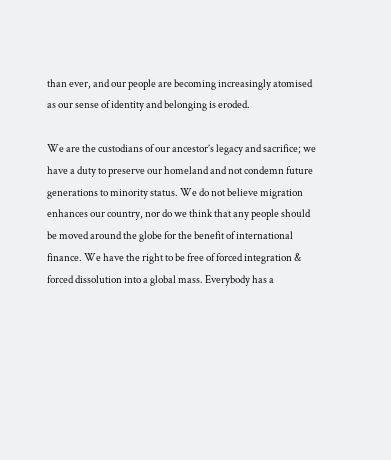than ever, and our people are becoming increasingly atomised as our sense of identity and belonging is eroded.

We are the custodians of our ancestor’s legacy and sacrifice; we have a duty to preserve our homeland and not condemn future generations to minority status. We do not believe migration enhances our country, nor do we think that any people should be moved around the globe for the benefit of international finance. We have the right to be free of forced integration & forced dissolution into a global mass. Everybody has a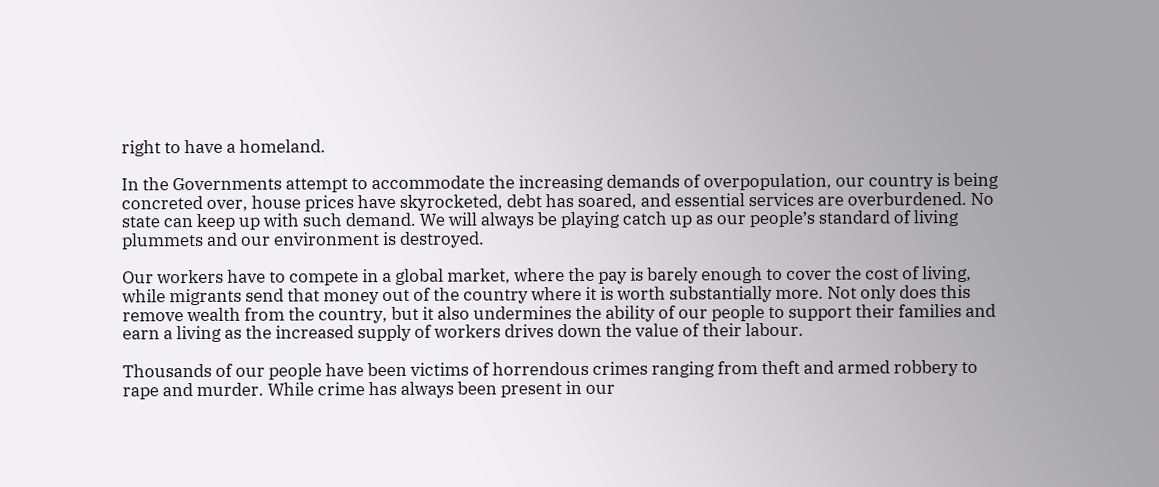right to have a homeland.

In the Governments attempt to accommodate the increasing demands of overpopulation, our country is being concreted over, house prices have skyrocketed, debt has soared, and essential services are overburdened. No state can keep up with such demand. We will always be playing catch up as our people’s standard of living plummets and our environment is destroyed.

Our workers have to compete in a global market, where the pay is barely enough to cover the cost of living, while migrants send that money out of the country where it is worth substantially more. Not only does this remove wealth from the country, but it also undermines the ability of our people to support their families and earn a living as the increased supply of workers drives down the value of their labour.

Thousands of our people have been victims of horrendous crimes ranging from theft and armed robbery to rape and murder. While crime has always been present in our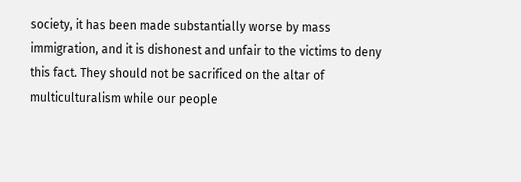society, it has been made substantially worse by mass immigration, and it is dishonest and unfair to the victims to deny this fact. They should not be sacrificed on the altar of multiculturalism while our people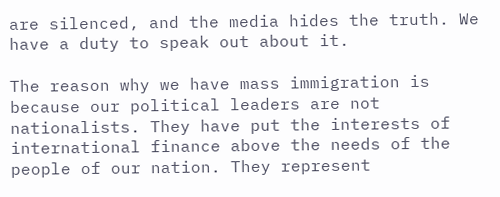are silenced, and the media hides the truth. We have a duty to speak out about it.

The reason why we have mass immigration is because our political leaders are not nationalists. They have put the interests of international finance above the needs of the people of our nation. They represent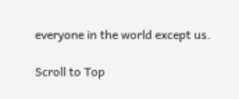everyone in the world except us.

Scroll to Top